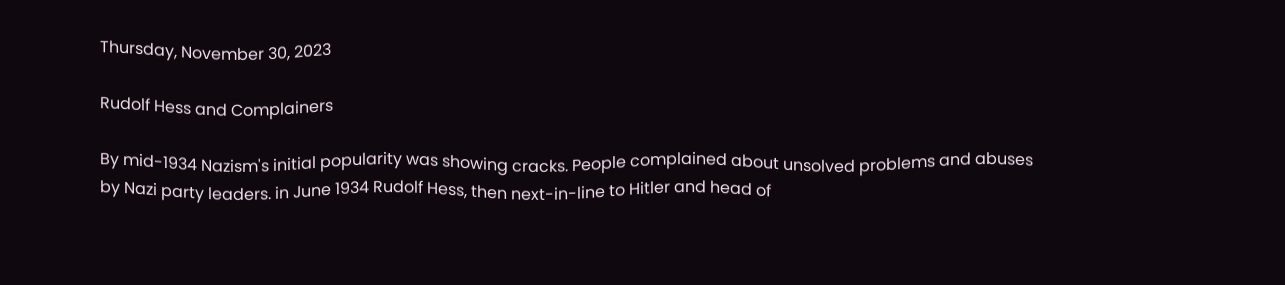Thursday, November 30, 2023

Rudolf Hess and Complainers

By mid-1934 Nazism's initial popularity was showing cracks. People complained about unsolved problems and abuses by Nazi party leaders. in June 1934 Rudolf Hess, then next-in-line to Hitler and head of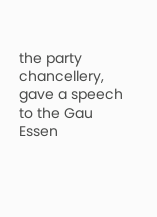the party chancellery, gave a speech to the Gau Essen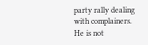party rally dealing with complainers. He is not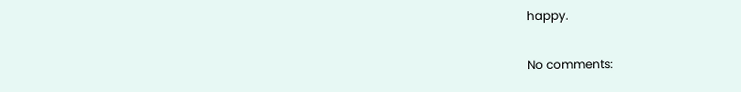happy.

No comments: